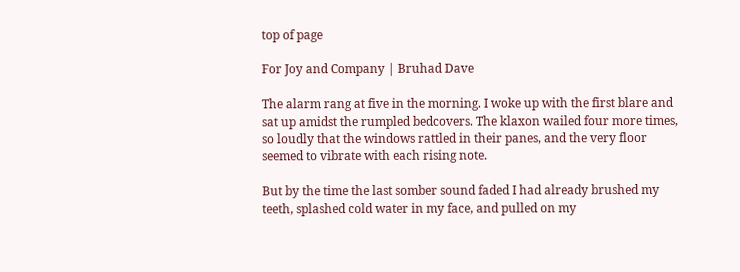top of page

For Joy and Company | Bruhad Dave

The alarm rang at five in the morning. I woke up with the first blare and sat up amidst the rumpled bedcovers. The klaxon wailed four more times, so loudly that the windows rattled in their panes, and the very floor seemed to vibrate with each rising note.

But by the time the last somber sound faded I had already brushed my teeth, splashed cold water in my face, and pulled on my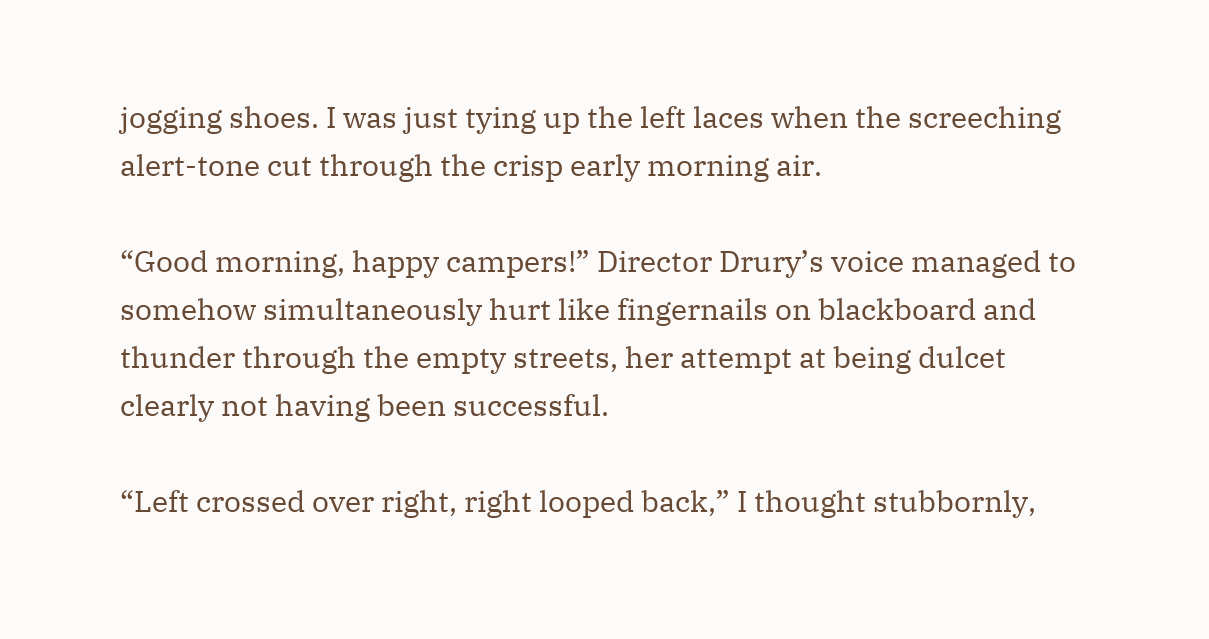jogging shoes. I was just tying up the left laces when the screeching alert-tone cut through the crisp early morning air.

“Good morning, happy campers!” Director Drury’s voice managed to somehow simultaneously hurt like fingernails on blackboard and thunder through the empty streets, her attempt at being dulcet clearly not having been successful.

“Left crossed over right, right looped back,” I thought stubbornly,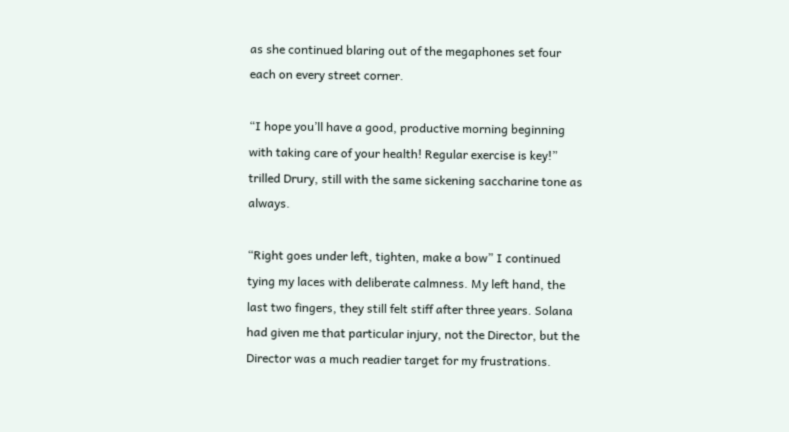as she continued blaring out of the megaphones set four each on every street corner.

“I hope you’ll have a good, productive morning beginning with taking care of your health! Regular exercise is key!” trilled Drury, still with the same sickening saccharine tone as always.

“Right goes under left, tighten, make a bow” I continued tying my laces with deliberate calmness. My left hand, the last two fingers, they still felt stiff after three years. Solana had given me that particular injury, not the Director, but the Director was a much readier target for my frustrations.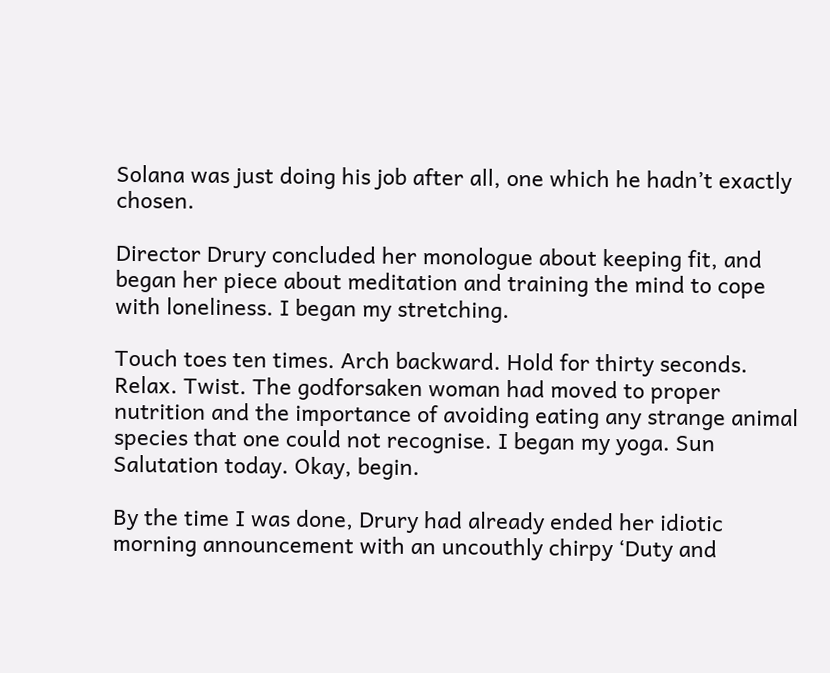Solana was just doing his job after all, one which he hadn’t exactly chosen.

Director Drury concluded her monologue about keeping fit, and began her piece about meditation and training the mind to cope with loneliness. I began my stretching.

Touch toes ten times. Arch backward. Hold for thirty seconds. Relax. Twist. The godforsaken woman had moved to proper nutrition and the importance of avoiding eating any strange animal species that one could not recognise. I began my yoga. Sun Salutation today. Okay, begin.

By the time I was done, Drury had already ended her idiotic morning announcement with an uncouthly chirpy ‘Duty and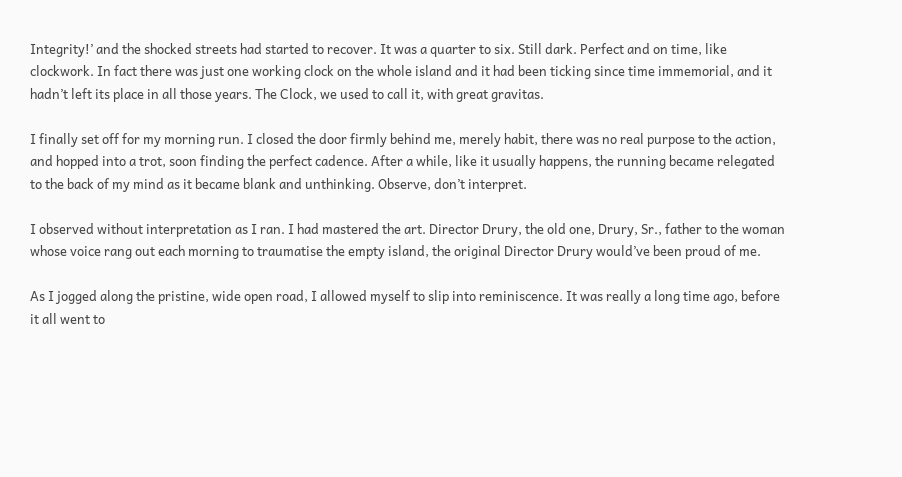Integrity!’ and the shocked streets had started to recover. It was a quarter to six. Still dark. Perfect and on time, like clockwork. In fact there was just one working clock on the whole island and it had been ticking since time immemorial, and it hadn’t left its place in all those years. The Clock, we used to call it, with great gravitas.

I finally set off for my morning run. I closed the door firmly behind me, merely habit, there was no real purpose to the action, and hopped into a trot, soon finding the perfect cadence. After a while, like it usually happens, the running became relegated to the back of my mind as it became blank and unthinking. Observe, don’t interpret.

I observed without interpretation as I ran. I had mastered the art. Director Drury, the old one, Drury, Sr., father to the woman whose voice rang out each morning to traumatise the empty island, the original Director Drury would’ve been proud of me.

As I jogged along the pristine, wide open road, I allowed myself to slip into reminiscence. It was really a long time ago, before it all went to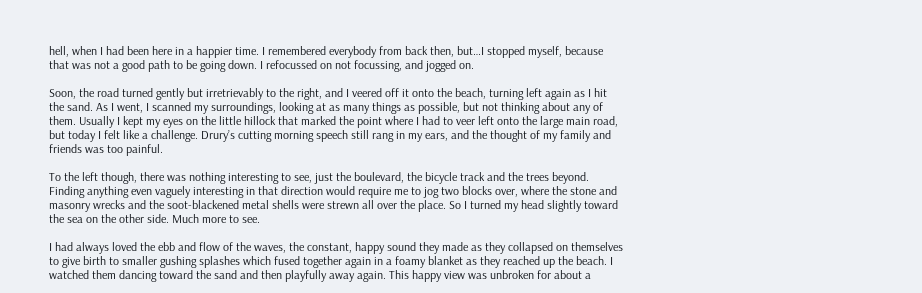hell, when I had been here in a happier time. I remembered everybody from back then, but…I stopped myself, because that was not a good path to be going down. I refocussed on not focussing, and jogged on.

Soon, the road turned gently but irretrievably to the right, and I veered off it onto the beach, turning left again as I hit the sand. As I went, I scanned my surroundings, looking at as many things as possible, but not thinking about any of them. Usually I kept my eyes on the little hillock that marked the point where I had to veer left onto the large main road, but today I felt like a challenge. Drury’s cutting morning speech still rang in my ears, and the thought of my family and friends was too painful.

To the left though, there was nothing interesting to see, just the boulevard, the bicycle track and the trees beyond. Finding anything even vaguely interesting in that direction would require me to jog two blocks over, where the stone and masonry wrecks and the soot-blackened metal shells were strewn all over the place. So I turned my head slightly toward the sea on the other side. Much more to see.

I had always loved the ebb and flow of the waves, the constant, happy sound they made as they collapsed on themselves to give birth to smaller gushing splashes which fused together again in a foamy blanket as they reached up the beach. I watched them dancing toward the sand and then playfully away again. This happy view was unbroken for about a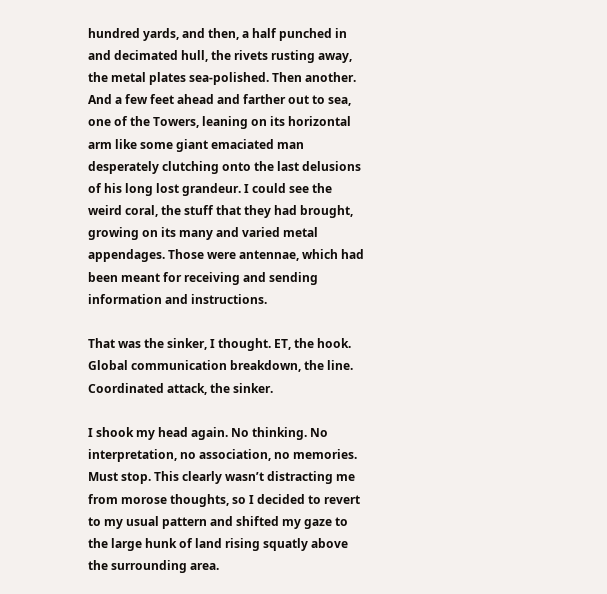hundred yards, and then, a half punched in and decimated hull, the rivets rusting away, the metal plates sea-polished. Then another. And a few feet ahead and farther out to sea, one of the Towers, leaning on its horizontal arm like some giant emaciated man desperately clutching onto the last delusions of his long lost grandeur. I could see the weird coral, the stuff that they had brought, growing on its many and varied metal appendages. Those were antennae, which had been meant for receiving and sending information and instructions.

That was the sinker, I thought. ET, the hook. Global communication breakdown, the line. Coordinated attack, the sinker.

I shook my head again. No thinking. No interpretation, no association, no memories. Must stop. This clearly wasn’t distracting me from morose thoughts, so I decided to revert to my usual pattern and shifted my gaze to the large hunk of land rising squatly above the surrounding area.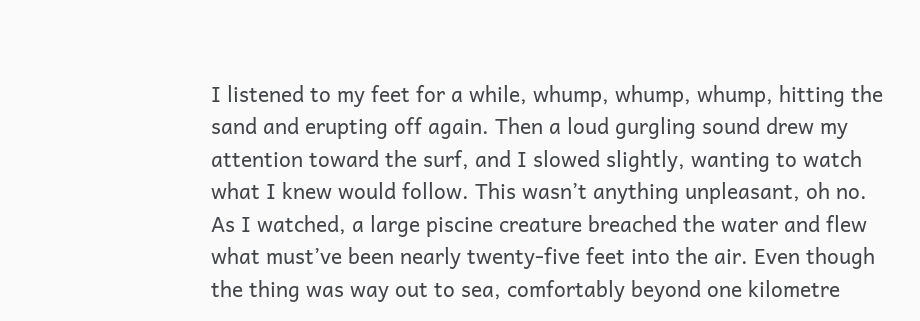I listened to my feet for a while, whump, whump, whump, hitting the sand and erupting off again. Then a loud gurgling sound drew my attention toward the surf, and I slowed slightly, wanting to watch what I knew would follow. This wasn’t anything unpleasant, oh no. As I watched, a large piscine creature breached the water and flew what must’ve been nearly twenty-five feet into the air. Even though the thing was way out to sea, comfortably beyond one kilometre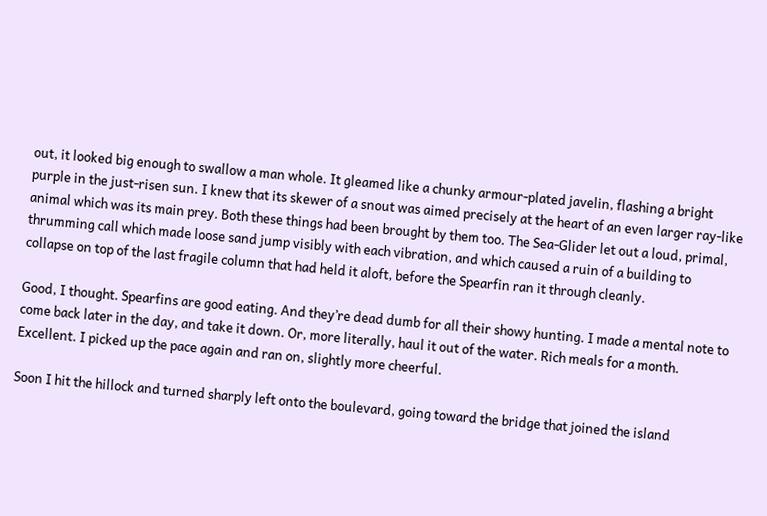out, it looked big enough to swallow a man whole. It gleamed like a chunky armour-plated javelin, flashing a bright purple in the just-risen sun. I knew that its skewer of a snout was aimed precisely at the heart of an even larger ray-like animal which was its main prey. Both these things had been brought by them too. The Sea-Glider let out a loud, primal, thrumming call which made loose sand jump visibly with each vibration, and which caused a ruin of a building to collapse on top of the last fragile column that had held it aloft, before the Spearfin ran it through cleanly.

Good, I thought. Spearfins are good eating. And they’re dead dumb for all their showy hunting. I made a mental note to come back later in the day, and take it down. Or, more literally, haul it out of the water. Rich meals for a month. Excellent. I picked up the pace again and ran on, slightly more cheerful.

Soon I hit the hillock and turned sharply left onto the boulevard, going toward the bridge that joined the island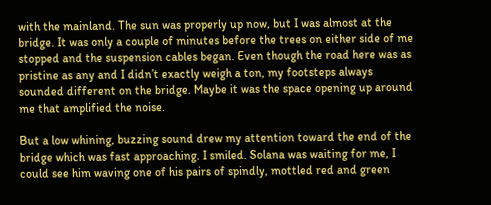with the mainland. The sun was properly up now, but I was almost at the bridge. It was only a couple of minutes before the trees on either side of me stopped and the suspension cables began. Even though the road here was as pristine as any and I didn’t exactly weigh a ton, my footsteps always sounded different on the bridge. Maybe it was the space opening up around me that amplified the noise.

But a low whining, buzzing sound drew my attention toward the end of the bridge which was fast approaching. I smiled. Solana was waiting for me, I could see him waving one of his pairs of spindly, mottled red and green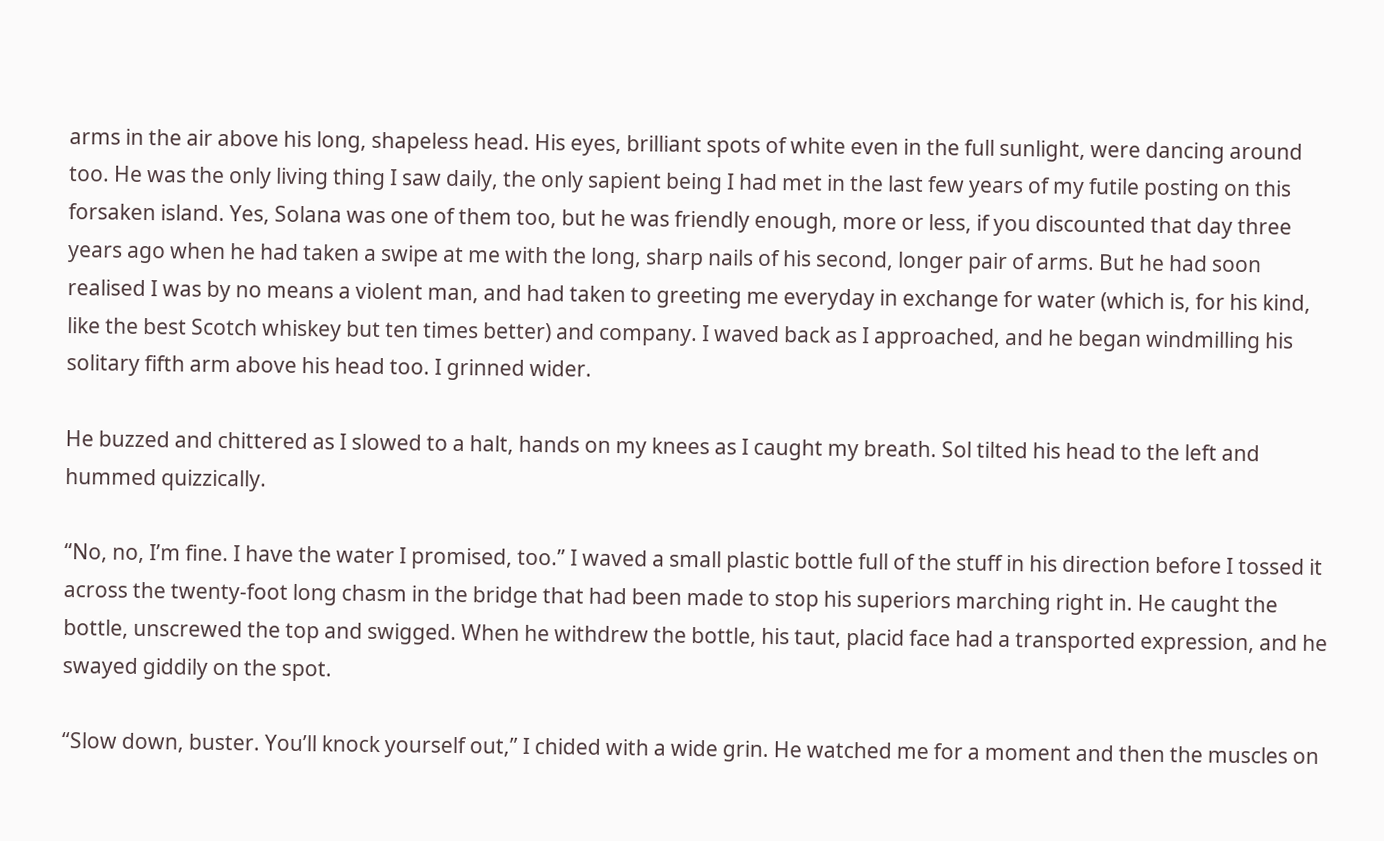arms in the air above his long, shapeless head. His eyes, brilliant spots of white even in the full sunlight, were dancing around too. He was the only living thing I saw daily, the only sapient being I had met in the last few years of my futile posting on this forsaken island. Yes, Solana was one of them too, but he was friendly enough, more or less, if you discounted that day three years ago when he had taken a swipe at me with the long, sharp nails of his second, longer pair of arms. But he had soon realised I was by no means a violent man, and had taken to greeting me everyday in exchange for water (which is, for his kind, like the best Scotch whiskey but ten times better) and company. I waved back as I approached, and he began windmilling his solitary fifth arm above his head too. I grinned wider.

He buzzed and chittered as I slowed to a halt, hands on my knees as I caught my breath. Sol tilted his head to the left and hummed quizzically.

“No, no, I’m fine. I have the water I promised, too.” I waved a small plastic bottle full of the stuff in his direction before I tossed it across the twenty-foot long chasm in the bridge that had been made to stop his superiors marching right in. He caught the bottle, unscrewed the top and swigged. When he withdrew the bottle, his taut, placid face had a transported expression, and he swayed giddily on the spot.

“Slow down, buster. You’ll knock yourself out,” I chided with a wide grin. He watched me for a moment and then the muscles on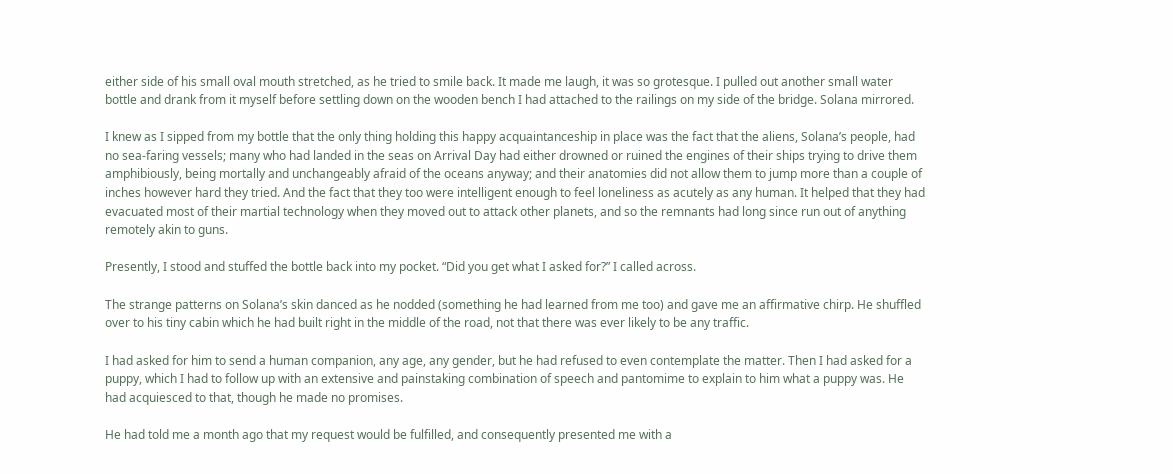either side of his small oval mouth stretched, as he tried to smile back. It made me laugh, it was so grotesque. I pulled out another small water bottle and drank from it myself before settling down on the wooden bench I had attached to the railings on my side of the bridge. Solana mirrored.

I knew as I sipped from my bottle that the only thing holding this happy acquaintanceship in place was the fact that the aliens, Solana’s people, had no sea-faring vessels; many who had landed in the seas on Arrival Day had either drowned or ruined the engines of their ships trying to drive them amphibiously, being mortally and unchangeably afraid of the oceans anyway; and their anatomies did not allow them to jump more than a couple of inches however hard they tried. And the fact that they too were intelligent enough to feel loneliness as acutely as any human. It helped that they had evacuated most of their martial technology when they moved out to attack other planets, and so the remnants had long since run out of anything remotely akin to guns.

Presently, I stood and stuffed the bottle back into my pocket. “Did you get what I asked for?” I called across.

The strange patterns on Solana’s skin danced as he nodded (something he had learned from me too) and gave me an affirmative chirp. He shuffled over to his tiny cabin which he had built right in the middle of the road, not that there was ever likely to be any traffic.

I had asked for him to send a human companion, any age, any gender, but he had refused to even contemplate the matter. Then I had asked for a puppy, which I had to follow up with an extensive and painstaking combination of speech and pantomime to explain to him what a puppy was. He had acquiesced to that, though he made no promises.

He had told me a month ago that my request would be fulfilled, and consequently presented me with a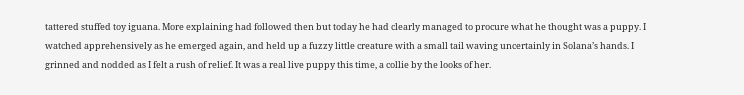tattered stuffed toy iguana. More explaining had followed then but today he had clearly managed to procure what he thought was a puppy. I watched apprehensively as he emerged again, and held up a fuzzy little creature with a small tail waving uncertainly in Solana’s hands. I grinned and nodded as I felt a rush of relief. It was a real live puppy this time, a collie by the looks of her.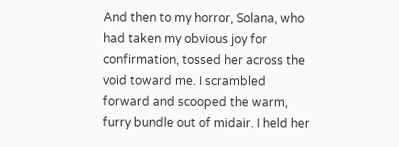And then to my horror, Solana, who had taken my obvious joy for confirmation, tossed her across the void toward me. I scrambled forward and scooped the warm, furry bundle out of midair. I held her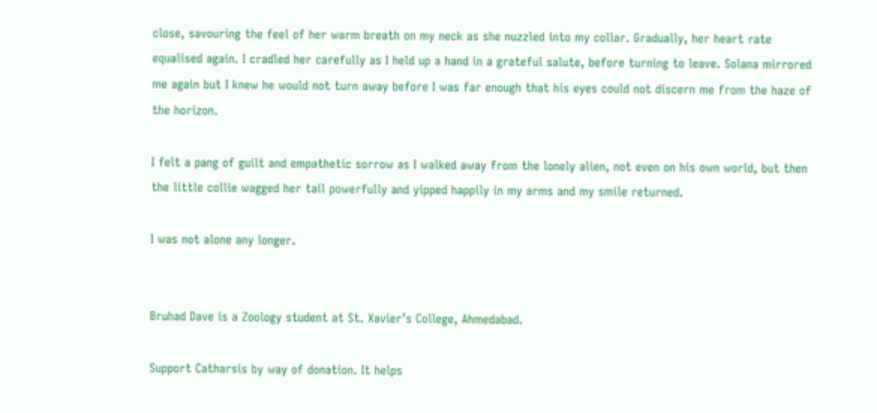close, savouring the feel of her warm breath on my neck as she nuzzled into my collar. Gradually, her heart rate equalised again. I cradled her carefully as I held up a hand in a grateful salute, before turning to leave. Solana mirrored me again but I knew he would not turn away before I was far enough that his eyes could not discern me from the haze of the horizon.

I felt a pang of guilt and empathetic sorrow as I walked away from the lonely alien, not even on his own world, but then the little collie wagged her tail powerfully and yipped happily in my arms and my smile returned.

I was not alone any longer.


Bruhad Dave is a Zoology student at St. Xavier’s College, Ahmedabad.

Support Catharsis by way of donation. It helps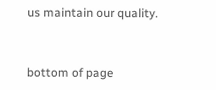us maintain our quality.


bottom of page